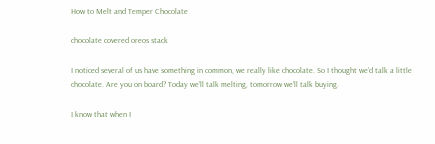How to Melt and Temper Chocolate

chocolate covered oreos stack

I noticed several of us have something in common, we really like chocolate. So I thought we’d talk a little chocolate. Are you on board? Today we’ll talk melting, tomorrow we’ll talk buying.

I know that when I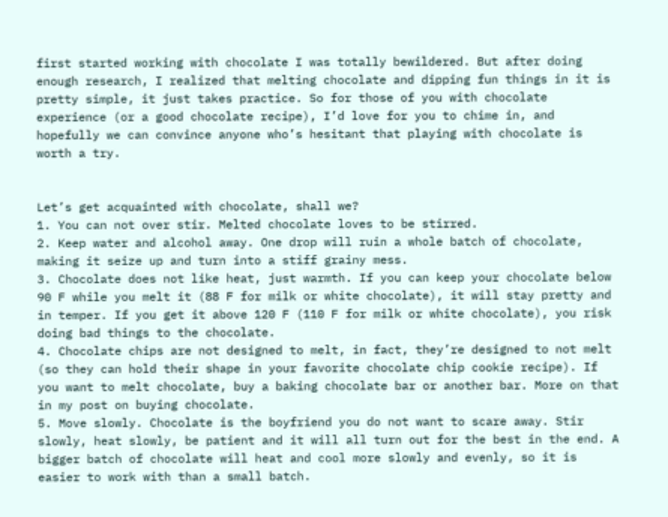first started working with chocolate I was totally bewildered. But after doing enough research, I realized that melting chocolate and dipping fun things in it is pretty simple, it just takes practice. So for those of you with chocolate experience (or a good chocolate recipe), I’d love for you to chime in, and hopefully we can convince anyone who’s hesitant that playing with chocolate is worth a try.


Let’s get acquainted with chocolate, shall we?
1. You can not over stir. Melted chocolate loves to be stirred.
2. Keep water and alcohol away. One drop will ruin a whole batch of chocolate, making it seize up and turn into a stiff grainy mess.
3. Chocolate does not like heat, just warmth. If you can keep your chocolate below 90 F while you melt it (88 F for milk or white chocolate), it will stay pretty and in temper. If you get it above 120 F (110 F for milk or white chocolate), you risk doing bad things to the chocolate.
4. Chocolate chips are not designed to melt, in fact, they’re designed to not melt (so they can hold their shape in your favorite chocolate chip cookie recipe). If you want to melt chocolate, buy a baking chocolate bar or another bar. More on that in my post on buying chocolate.
5. Move slowly. Chocolate is the boyfriend you do not want to scare away. Stir slowly, heat slowly, be patient and it will all turn out for the best in the end. A bigger batch of chocolate will heat and cool more slowly and evenly, so it is easier to work with than a small batch.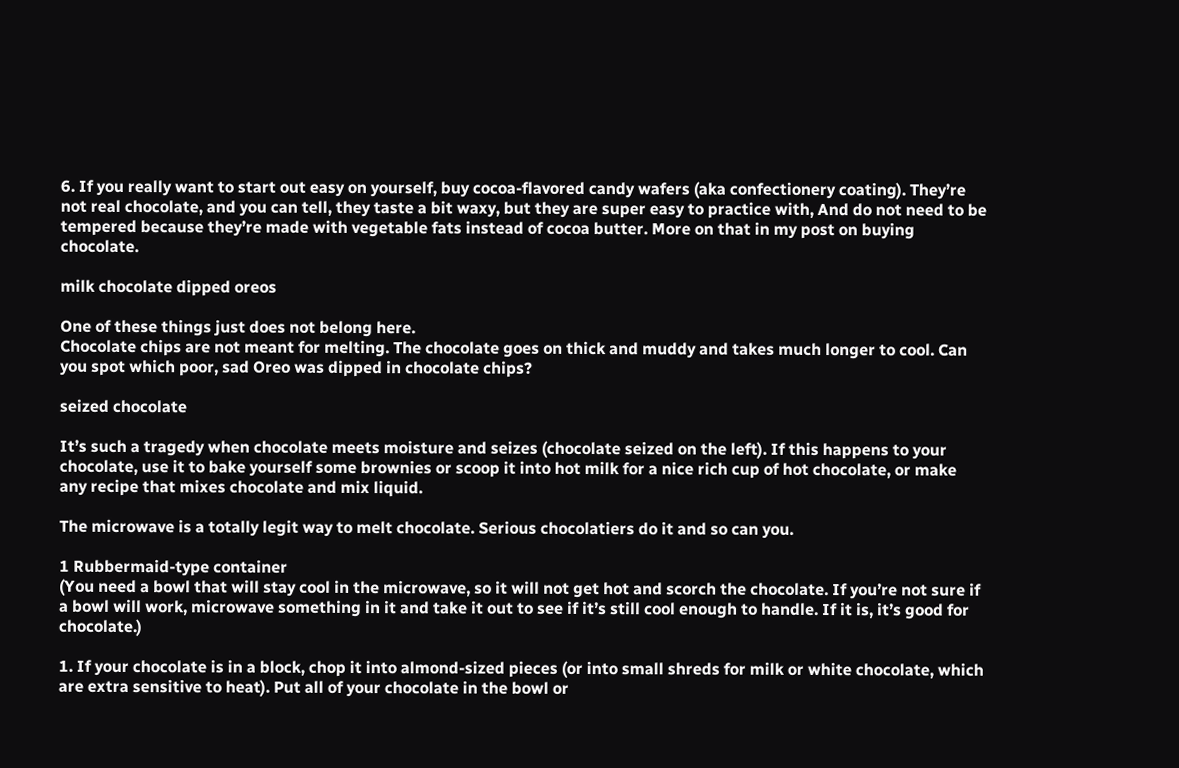6. If you really want to start out easy on yourself, buy cocoa-flavored candy wafers (aka confectionery coating). They’re not real chocolate, and you can tell, they taste a bit waxy, but they are super easy to practice with, And do not need to be tempered because they’re made with vegetable fats instead of cocoa butter. More on that in my post on buying chocolate.

milk chocolate dipped oreos

One of these things just does not belong here.
Chocolate chips are not meant for melting. The chocolate goes on thick and muddy and takes much longer to cool. Can you spot which poor, sad Oreo was dipped in chocolate chips?

seized chocolate

It’s such a tragedy when chocolate meets moisture and seizes (chocolate seized on the left). If this happens to your chocolate, use it to bake yourself some brownies or scoop it into hot milk for a nice rich cup of hot chocolate, or make any recipe that mixes chocolate and mix liquid.

The microwave is a totally legit way to melt chocolate. Serious chocolatiers do it and so can you.

1 Rubbermaid-type container
(You need a bowl that will stay cool in the microwave, so it will not get hot and scorch the chocolate. If you’re not sure if a bowl will work, microwave something in it and take it out to see if it’s still cool enough to handle. If it is, it’s good for chocolate.)

1. If your chocolate is in a block, chop it into almond-sized pieces (or into small shreds for milk or white chocolate, which are extra sensitive to heat). Put all of your chocolate in the bowl or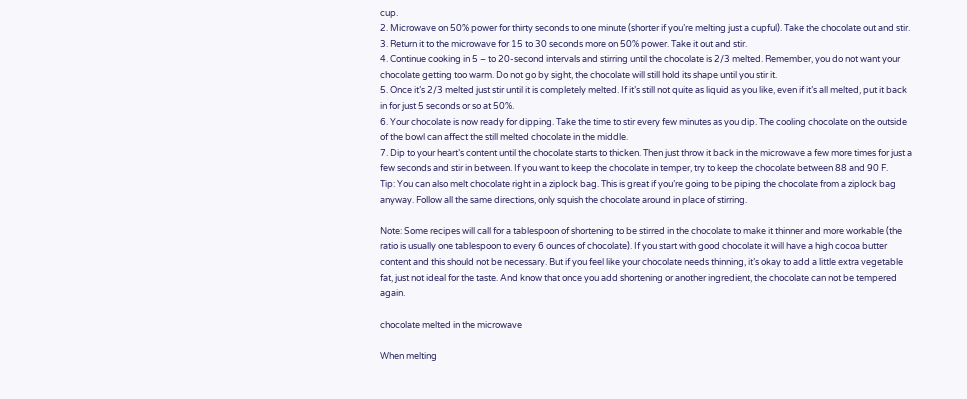cup.
2. Microwave on 50% power for thirty seconds to one minute (shorter if you’re melting just a cupful). Take the chocolate out and stir.
3. Return it to the microwave for 15 to 30 seconds more on 50% power. Take it out and stir.
4. Continue cooking in 5 – to 20-second intervals and stirring until the chocolate is 2/3 melted. Remember, you do not want your chocolate getting too warm. Do not go by sight, the chocolate will still hold its shape until you stir it.
5. Once it’s 2/3 melted just stir until it is completely melted. If it’s still not quite as liquid as you like, even if it’s all melted, put it back in for just 5 seconds or so at 50%.
6. Your chocolate is now ready for dipping. Take the time to stir every few minutes as you dip. The cooling chocolate on the outside of the bowl can affect the still melted chocolate in the middle.
7. Dip to your heart’s content until the chocolate starts to thicken. Then just throw it back in the microwave a few more times for just a few seconds and stir in between. If you want to keep the chocolate in temper, try to keep the chocolate between 88 and 90 F.
Tip: You can also melt chocolate right in a ziplock bag. This is great if you’re going to be piping the chocolate from a ziplock bag anyway. Follow all the same directions, only squish the chocolate around in place of stirring.

Note: Some recipes will call for a tablespoon of shortening to be stirred in the chocolate to make it thinner and more workable (the ratio is usually one tablespoon to every 6 ounces of chocolate). If you start with good chocolate it will have a high cocoa butter content and this should not be necessary. But if you feel like your chocolate needs thinning, it’s okay to add a little extra vegetable fat, just not ideal for the taste. And know that once you add shortening or another ingredient, the chocolate can not be tempered again.

chocolate melted in the microwave

When melting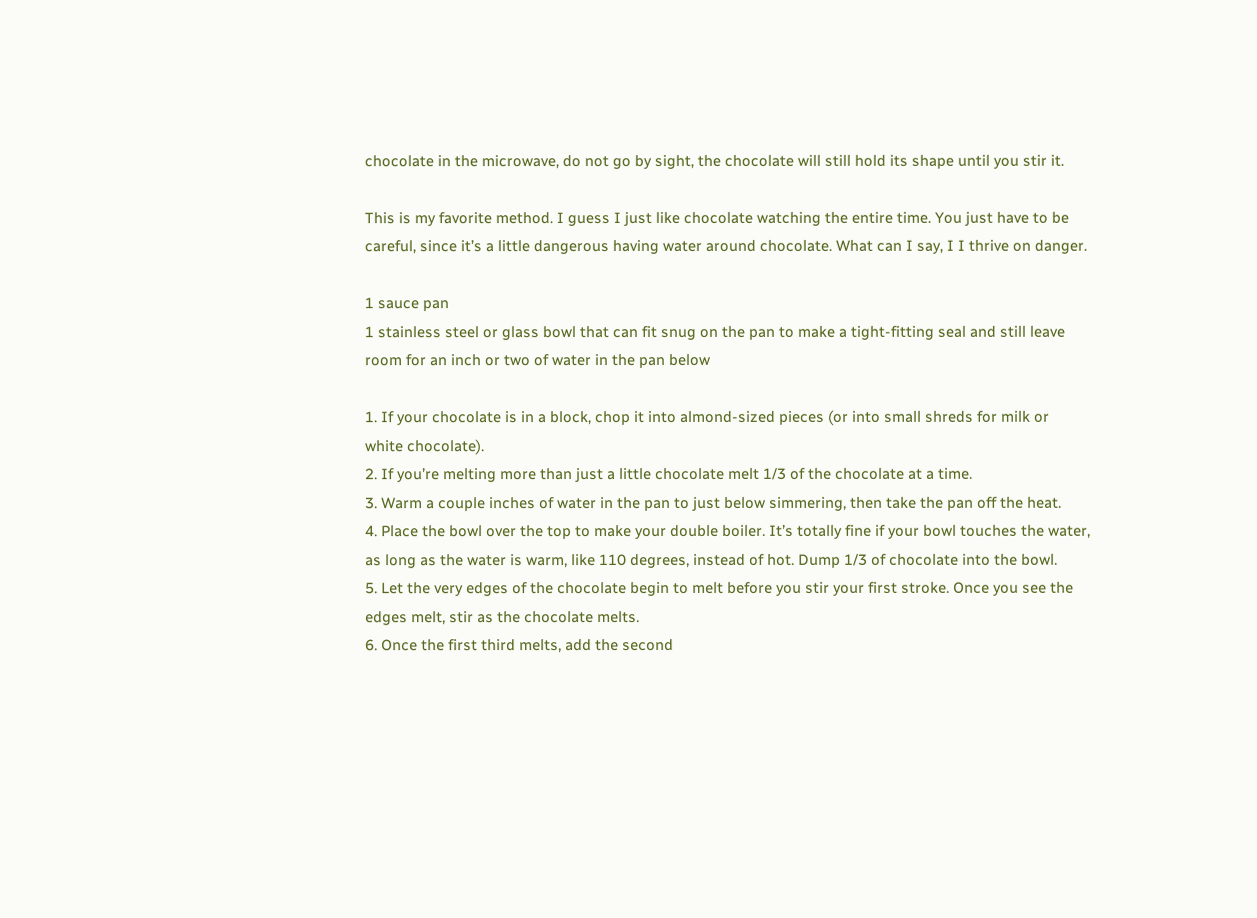chocolate in the microwave, do not go by sight, the chocolate will still hold its shape until you stir it.

This is my favorite method. I guess I just like chocolate watching the entire time. You just have to be careful, since it’s a little dangerous having water around chocolate. What can I say, I I thrive on danger.

1 sauce pan
1 stainless steel or glass bowl that can fit snug on the pan to make a tight-fitting seal and still leave room for an inch or two of water in the pan below

1. If your chocolate is in a block, chop it into almond-sized pieces (or into small shreds for milk or white chocolate).
2. If you’re melting more than just a little chocolate melt 1/3 of the chocolate at a time.
3. Warm a couple inches of water in the pan to just below simmering, then take the pan off the heat.
4. Place the bowl over the top to make your double boiler. It’s totally fine if your bowl touches the water, as long as the water is warm, like 110 degrees, instead of hot. Dump 1/3 of chocolate into the bowl.
5. Let the very edges of the chocolate begin to melt before you stir your first stroke. Once you see the edges melt, stir as the chocolate melts.
6. Once the first third melts, add the second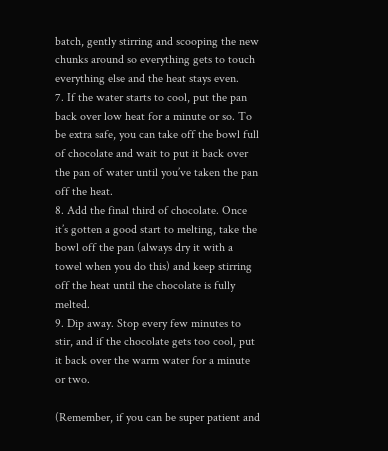batch, gently stirring and scooping the new chunks around so everything gets to touch everything else and the heat stays even.
7. If the water starts to cool, put the pan back over low heat for a minute or so. To be extra safe, you can take off the bowl full of chocolate and wait to put it back over the pan of water until you’ve taken the pan off the heat.
8. Add the final third of chocolate. Once it’s gotten a good start to melting, take the bowl off the pan (always dry it with a towel when you do this) and keep stirring off the heat until the chocolate is fully melted.
9. Dip away. Stop every few minutes to stir, and if the chocolate gets too cool, put it back over the warm water for a minute or two.

(Remember, if you can be super patient and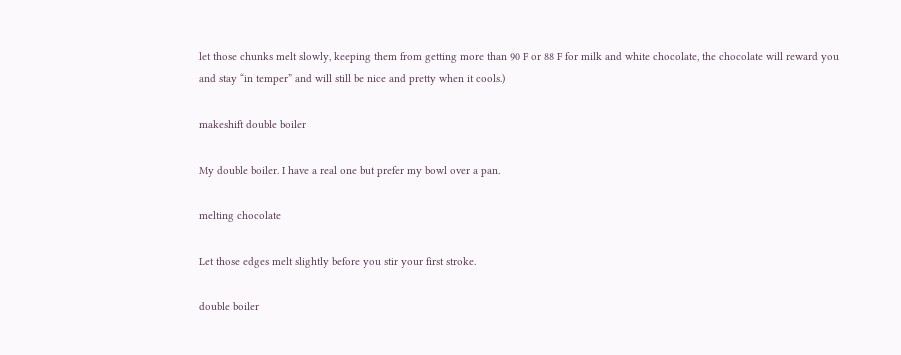let those chunks melt slowly, keeping them from getting more than 90 F or 88 F for milk and white chocolate, the chocolate will reward you and stay “in temper” and will still be nice and pretty when it cools.)

makeshift double boiler

My double boiler. I have a real one but prefer my bowl over a pan.

melting chocolate

Let those edges melt slightly before you stir your first stroke.

double boiler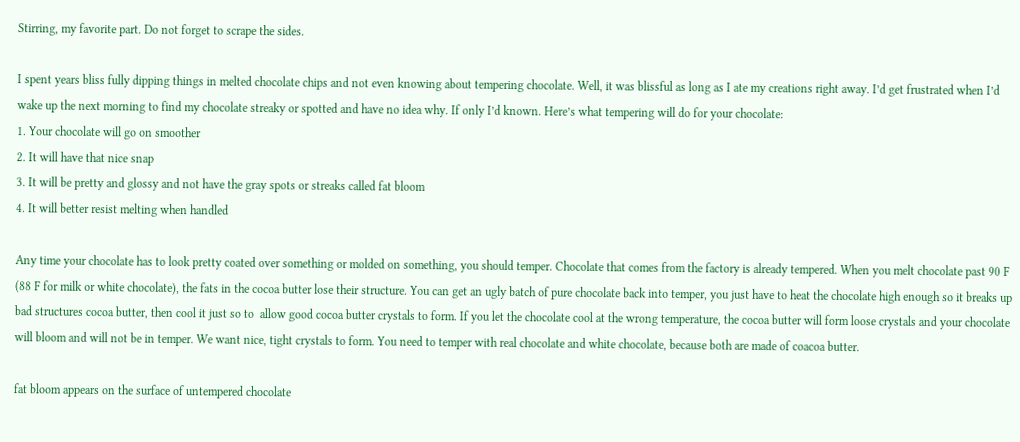Stirring, my favorite part. Do not forget to scrape the sides.

I spent years bliss fully dipping things in melted chocolate chips and not even knowing about tempering chocolate. Well, it was blissful as long as I ate my creations right away. I’d get frustrated when I’d wake up the next morning to find my chocolate streaky or spotted and have no idea why. If only I’d known. Here’s what tempering will do for your chocolate:
1. Your chocolate will go on smoother
2. It will have that nice snap
3. It will be pretty and glossy and not have the gray spots or streaks called fat bloom
4. It will better resist melting when handled

Any time your chocolate has to look pretty coated over something or molded on something, you should temper. Chocolate that comes from the factory is already tempered. When you melt chocolate past 90 F (88 F for milk or white chocolate), the fats in the cocoa butter lose their structure. You can get an ugly batch of pure chocolate back into temper, you just have to heat the chocolate high enough so it breaks up bad structures cocoa butter, then cool it just so to  allow good cocoa butter crystals to form. If you let the chocolate cool at the wrong temperature, the cocoa butter will form loose crystals and your chocolate will bloom and will not be in temper. We want nice, tight crystals to form. You need to temper with real chocolate and white chocolate, because both are made of coacoa butter.

fat bloom appears on the surface of untempered chocolate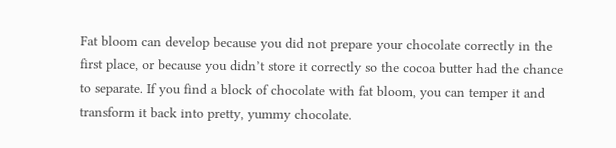Fat bloom can develop because you did not prepare your chocolate correctly in the first place, or because you didn’t store it correctly so the cocoa butter had the chance to separate. If you find a block of chocolate with fat bloom, you can temper it and transform it back into pretty, yummy chocolate.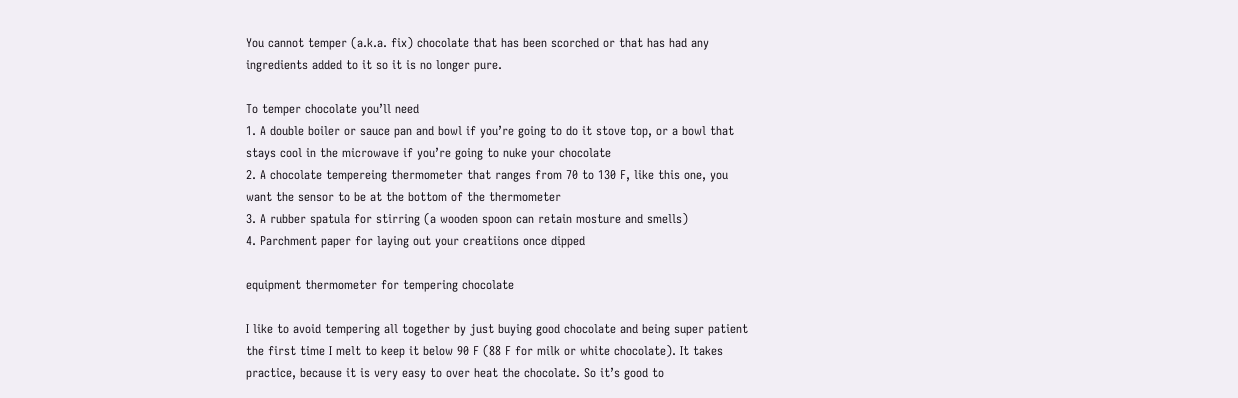You cannot temper (a.k.a. fix) chocolate that has been scorched or that has had any ingredients added to it so it is no longer pure.

To temper chocolate you’ll need
1. A double boiler or sauce pan and bowl if you’re going to do it stove top, or a bowl that stays cool in the microwave if you’re going to nuke your chocolate
2. A chocolate tempereing thermometer that ranges from 70 to 130 F, like this one, you want the sensor to be at the bottom of the thermometer
3. A rubber spatula for stirring (a wooden spoon can retain mosture and smells)
4. Parchment paper for laying out your creatiions once dipped

equipment thermometer for tempering chocolate

I like to avoid tempering all together by just buying good chocolate and being super patient the first time I melt to keep it below 90 F (88 F for milk or white chocolate). It takes practice, because it is very easy to over heat the chocolate. So it’s good to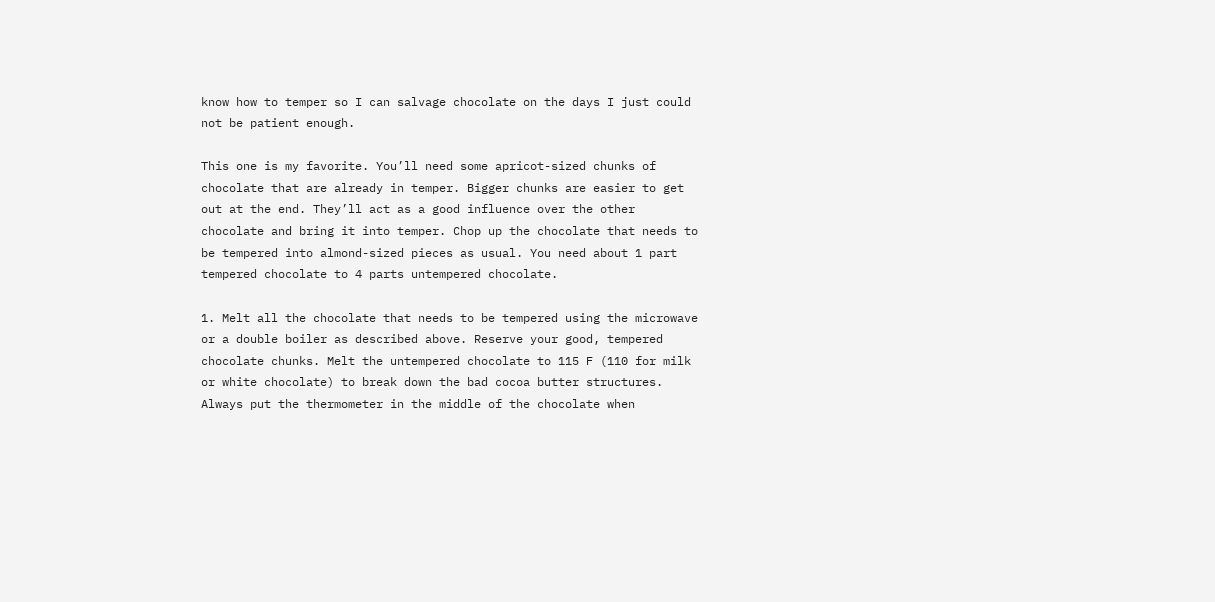know how to temper so I can salvage chocolate on the days I just could not be patient enough.

This one is my favorite. You’ll need some apricot-sized chunks of chocolate that are already in temper. Bigger chunks are easier to get out at the end. They’ll act as a good influence over the other chocolate and bring it into temper. Chop up the chocolate that needs to be tempered into almond-sized pieces as usual. You need about 1 part tempered chocolate to 4 parts untempered chocolate.

1. Melt all the chocolate that needs to be tempered using the microwave or a double boiler as described above. Reserve your good, tempered chocolate chunks. Melt the untempered chocolate to 115 F (110 for milk or white chocolate) to break down the bad cocoa butter structures. Always put the thermometer in the middle of the chocolate when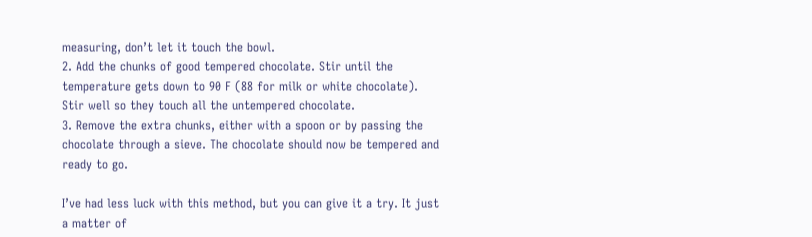measuring, don’t let it touch the bowl.
2. Add the chunks of good tempered chocolate. Stir until the temperature gets down to 90 F (88 for milk or white chocolate). Stir well so they touch all the untempered chocolate.
3. Remove the extra chunks, either with a spoon or by passing the chocolate through a sieve. The chocolate should now be tempered and ready to go.

I’ve had less luck with this method, but you can give it a try. It just a matter of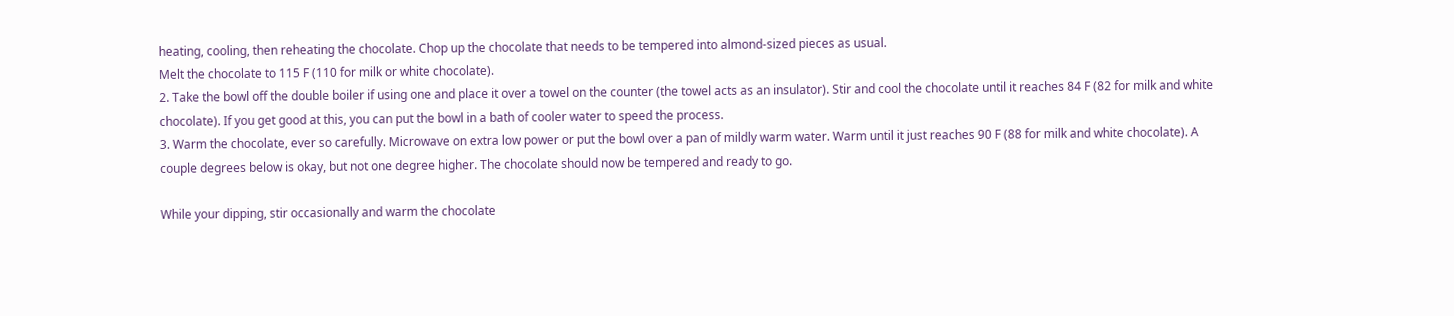heating, cooling, then reheating the chocolate. Chop up the chocolate that needs to be tempered into almond-sized pieces as usual.
Melt the chocolate to 115 F (110 for milk or white chocolate).
2. Take the bowl off the double boiler if using one and place it over a towel on the counter (the towel acts as an insulator). Stir and cool the chocolate until it reaches 84 F (82 for milk and white chocolate). If you get good at this, you can put the bowl in a bath of cooler water to speed the process.
3. Warm the chocolate, ever so carefully. Microwave on extra low power or put the bowl over a pan of mildly warm water. Warm until it just reaches 90 F (88 for milk and white chocolate). A couple degrees below is okay, but not one degree higher. The chocolate should now be tempered and ready to go.

While your dipping, stir occasionally and warm the chocolate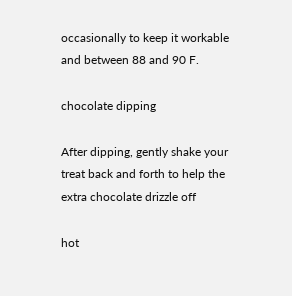occasionally to keep it workable and between 88 and 90 F.

chocolate dipping

After dipping, gently shake your treat back and forth to help the extra chocolate drizzle off

hot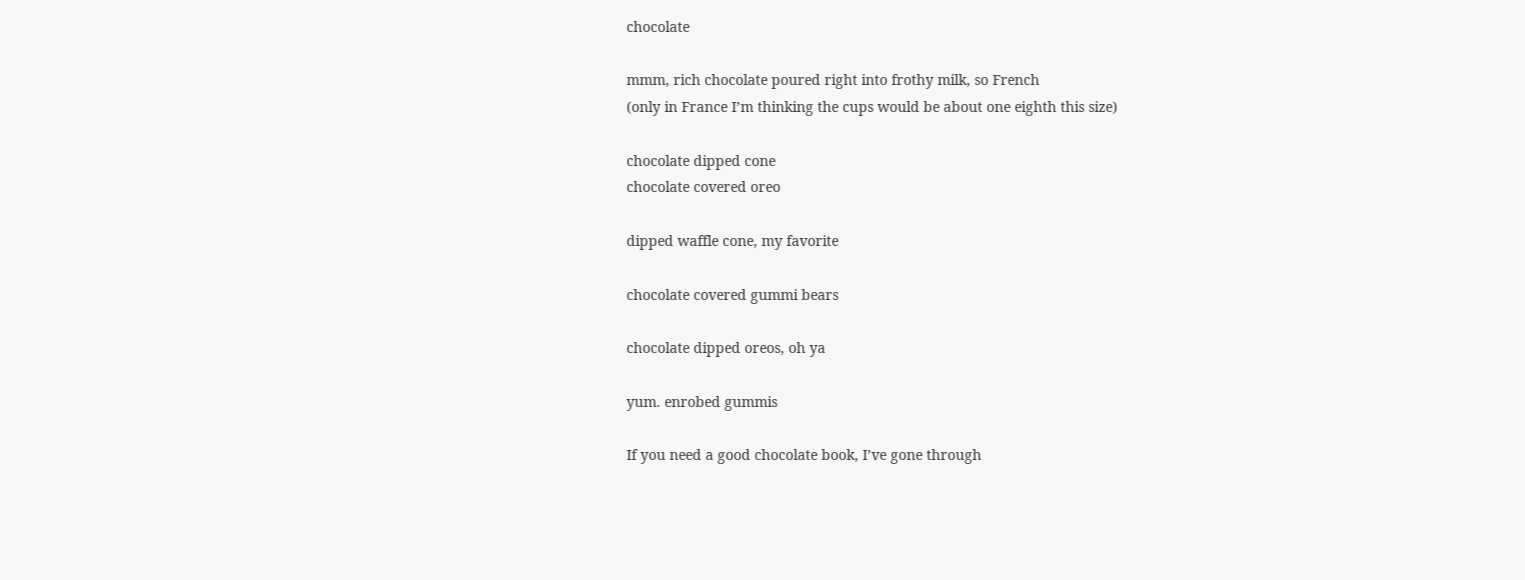chocolate

mmm, rich chocolate poured right into frothy milk, so French
(only in France I’m thinking the cups would be about one eighth this size)

chocolate dipped cone
chocolate covered oreo

dipped waffle cone, my favorite

chocolate covered gummi bears

chocolate dipped oreos, oh ya

yum. enrobed gummis

If you need a good chocolate book, I’ve gone through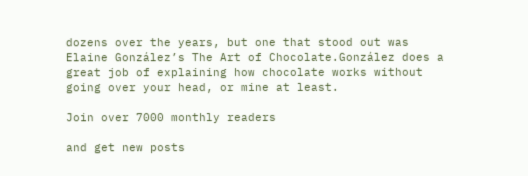dozens over the years, but one that stood out was Elaine González’s The Art of Chocolate.González does a great job of explaining how chocolate works without going over your head, or mine at least.

Join over 7000 monthly readers

and get new posts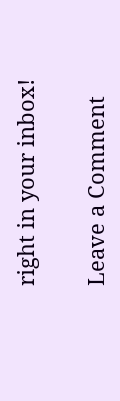right in your inbox!

Leave a Comment